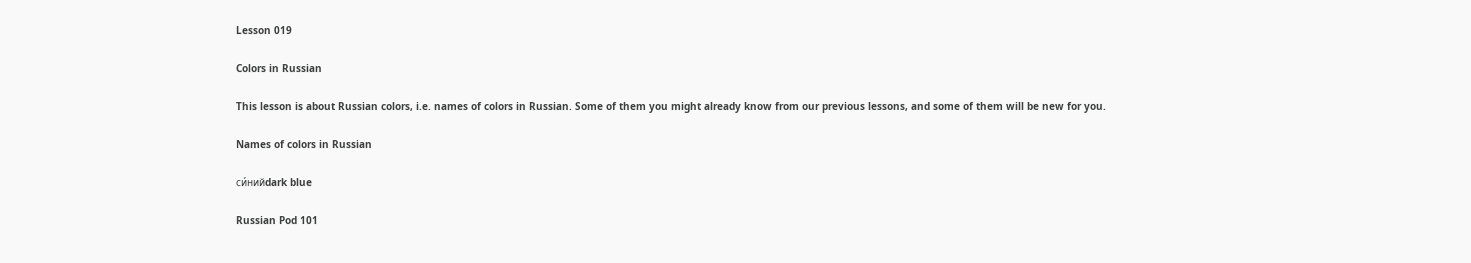Lesson 019

Colors in Russian

This lesson is about Russian colors, i.e. names of colors in Russian. Some of them you might already know from our previous lessons, and some of them will be new for you.

Names of colors in Russian

си́нийdark blue

Russian Pod 101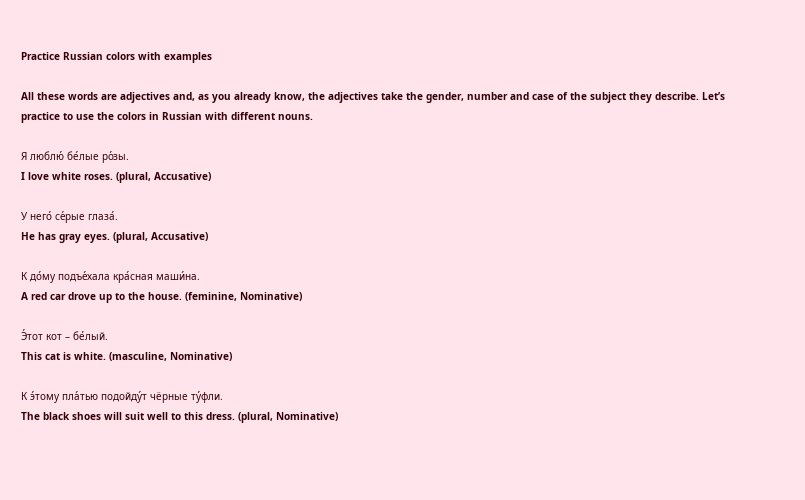Practice Russian colors with examples

All these words are adjectives and, as you already know, the adjectives take the gender, number and case of the subject they describe. Let’s practice to use the colors in Russian with different nouns.

Я люблю́ бе́лые ро́зы.
I love white roses. (plural, Accusative)

У него́ се́рые глаза́.
He has gray eyes. (plural, Accusative)

К до́му подъе́хала кра́сная маши́на.
A red car drove up to the house. (feminine, Nominative)

Э́тот кот – бе́лый.
This cat is white. (masculine, Nominative)

К э́тому пла́тью подойду́т чёрные ту́фли.
The black shoes will suit well to this dress. (plural, Nominative)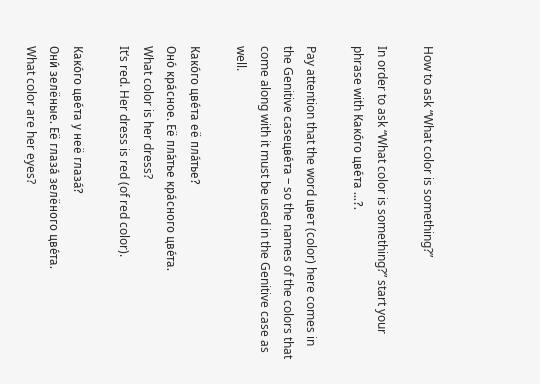How to ask “What color is something?”

In order to ask “What color is something?” start your phrase with Како́го цве́та …?.

Pay attention that the word цвет (color) here comes in the Genitive caseцве́та – so the names of the colors that come along with it must be used in the Genitive case as well.

Како́го цве́та её пла́тье?
Оно́ кра́сное. Её пла́тье кра́сного цве́та.
What color is her dress?
It’s red. Her dress is red (of red color).

Како́го цве́та у неё глаза́?
Они́ зелёные. Её глаза́ зелёного цве́та.
What color are her eyes?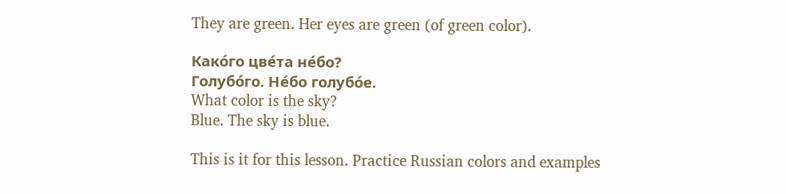They are green. Her eyes are green (of green color).

Како́го цве́та не́бо?
Голубо́го. Не́бо голубо́е.
What color is the sky?
Blue. The sky is blue.

This is it for this lesson. Practice Russian colors and examples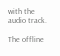with the audio track.

The offline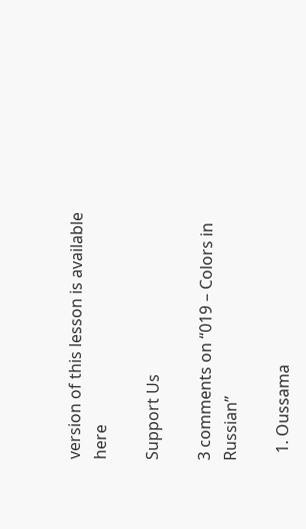version of this lesson is available here

Support Us

3 comments on “019 – Colors in Russian”

  1. Oussama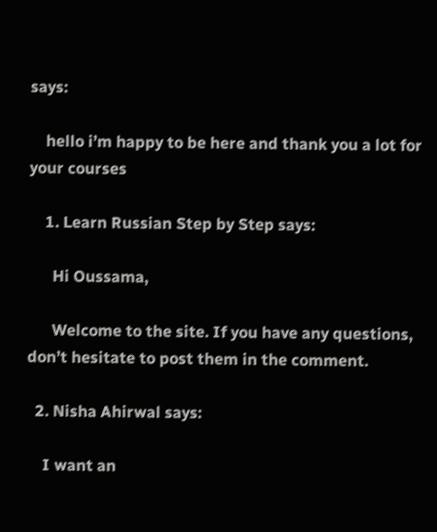says:

    hello i’m happy to be here and thank you a lot for your courses

    1. Learn Russian Step by Step says:

      Hi Oussama,

      Welcome to the site. If you have any questions, don’t hesitate to post them in the comment.

  2. Nisha Ahirwal says:

    I want an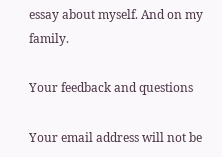essay about myself. And on my family.

Your feedback and questions

Your email address will not be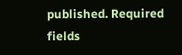published. Required fields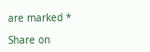are marked *

Share on